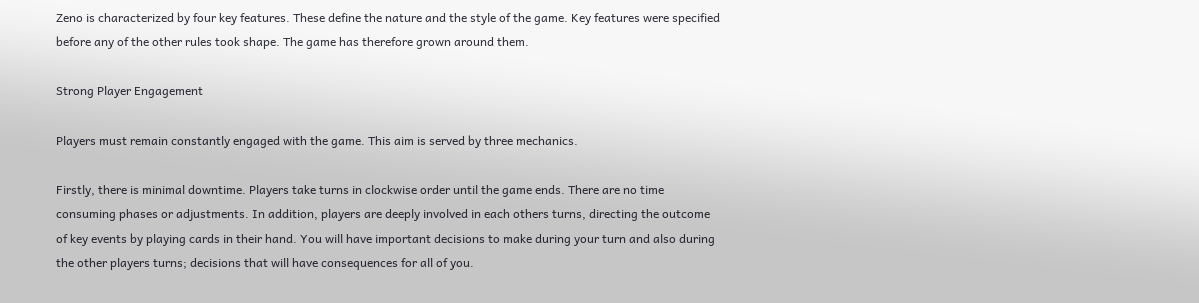Zeno is characterized by four key features. These define the nature and the style of the game. Key features were specified before any of the other rules took shape. The game has therefore grown around them.

Strong Player Engagement

Players must remain constantly engaged with the game. This aim is served by three mechanics.

Firstly, there is minimal downtime. Players take turns in clockwise order until the game ends. There are no time consuming phases or adjustments. In addition, players are deeply involved in each others turns, directing the outcome of key events by playing cards in their hand. You will have important decisions to make during your turn and also during the other players turns; decisions that will have consequences for all of you.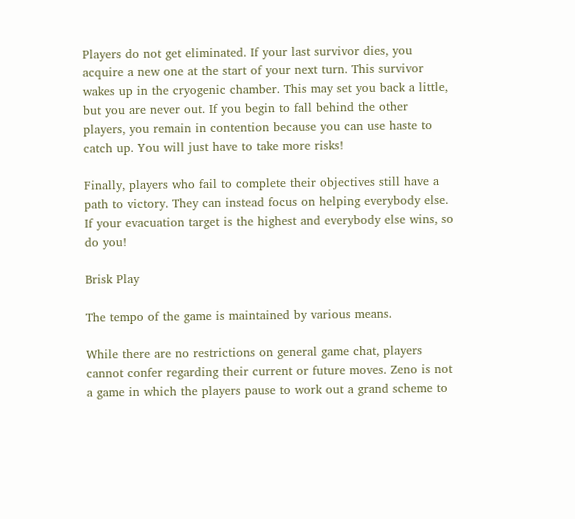Players do not get eliminated. If your last survivor dies, you acquire a new one at the start of your next turn. This survivor wakes up in the cryogenic chamber. This may set you back a little, but you are never out. If you begin to fall behind the other players, you remain in contention because you can use haste to catch up. You will just have to take more risks!

Finally, players who fail to complete their objectives still have a path to victory. They can instead focus on helping everybody else. If your evacuation target is the highest and everybody else wins, so do you!

Brisk Play

The tempo of the game is maintained by various means.

While there are no restrictions on general game chat, players cannot confer regarding their current or future moves. Zeno is not a game in which the players pause to work out a grand scheme to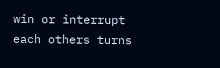win or interrupt each others turns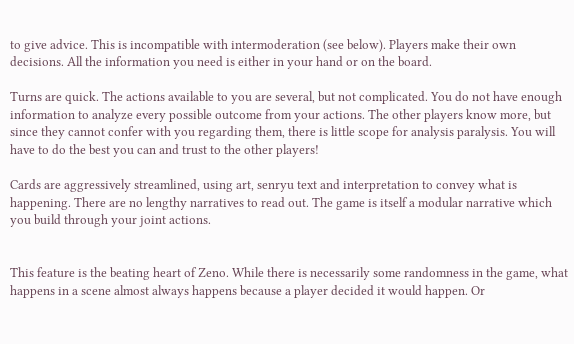to give advice. This is incompatible with intermoderation (see below). Players make their own decisions. All the information you need is either in your hand or on the board.

Turns are quick. The actions available to you are several, but not complicated. You do not have enough information to analyze every possible outcome from your actions. The other players know more, but since they cannot confer with you regarding them, there is little scope for analysis paralysis. You will have to do the best you can and trust to the other players!

Cards are aggressively streamlined, using art, senryu text and interpretation to convey what is happening. There are no lengthy narratives to read out. The game is itself a modular narrative which you build through your joint actions.


This feature is the beating heart of Zeno. While there is necessarily some randomness in the game, what happens in a scene almost always happens because a player decided it would happen. Or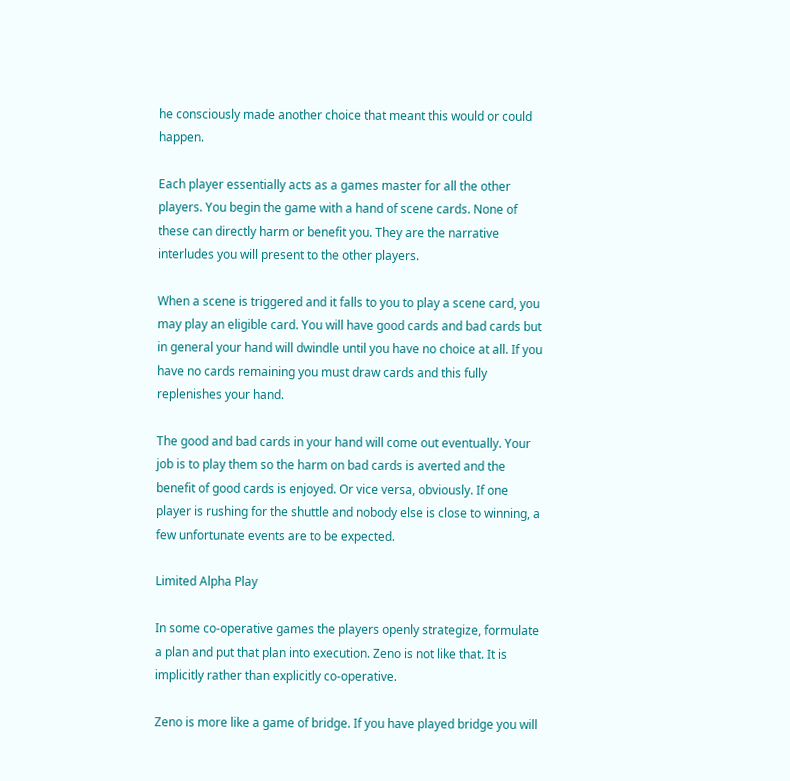he consciously made another choice that meant this would or could happen.

Each player essentially acts as a games master for all the other players. You begin the game with a hand of scene cards. None of these can directly harm or benefit you. They are the narrative interludes you will present to the other players.

When a scene is triggered and it falls to you to play a scene card, you may play an eligible card. You will have good cards and bad cards but in general your hand will dwindle until you have no choice at all. If you have no cards remaining you must draw cards and this fully replenishes your hand.

The good and bad cards in your hand will come out eventually. Your job is to play them so the harm on bad cards is averted and the benefit of good cards is enjoyed. Or vice versa, obviously. If one player is rushing for the shuttle and nobody else is close to winning, a few unfortunate events are to be expected.

Limited Alpha Play

In some co-operative games the players openly strategize, formulate a plan and put that plan into execution. Zeno is not like that. It is implicitly rather than explicitly co-operative.

Zeno is more like a game of bridge. If you have played bridge you will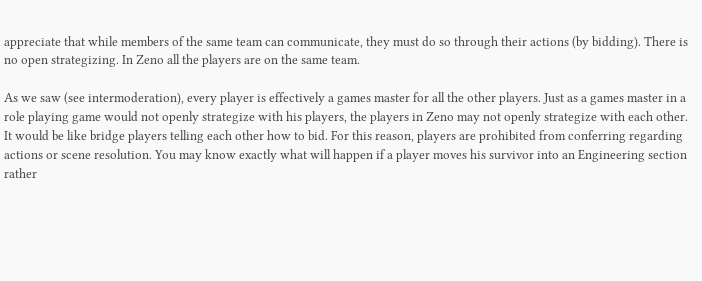appreciate that while members of the same team can communicate, they must do so through their actions (by bidding). There is no open strategizing. In Zeno all the players are on the same team.

As we saw (see intermoderation), every player is effectively a games master for all the other players. Just as a games master in a role playing game would not openly strategize with his players, the players in Zeno may not openly strategize with each other. It would be like bridge players telling each other how to bid. For this reason, players are prohibited from conferring regarding actions or scene resolution. You may know exactly what will happen if a player moves his survivor into an Engineering section rather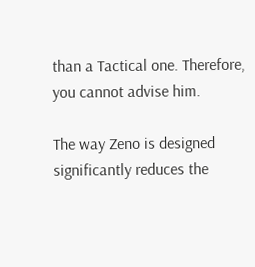than a Tactical one. Therefore, you cannot advise him.

The way Zeno is designed significantly reduces the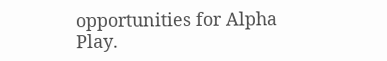opportunities for Alpha Play.